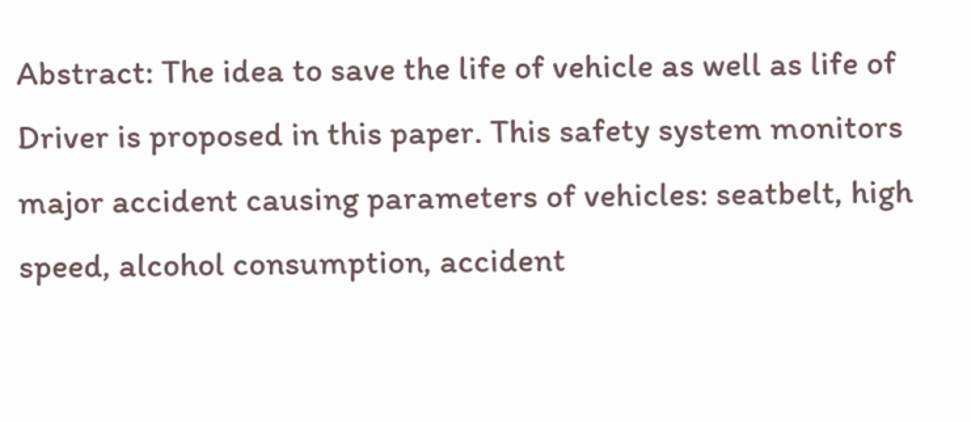Abstract: The idea to save the life of vehicle as well as life of Driver is proposed in this paper. This safety system monitors major accident causing parameters of vehicles: seatbelt, high speed, alcohol consumption, accident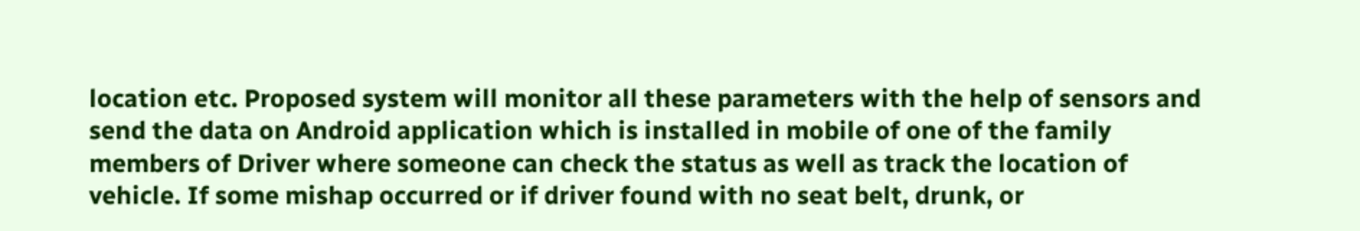location etc. Proposed system will monitor all these parameters with the help of sensors and send the data on Android application which is installed in mobile of one of the family members of Driver where someone can check the status as well as track the location of vehicle. If some mishap occurred or if driver found with no seat belt, drunk, or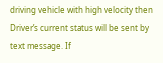driving vehicle with high velocity then Driver’s current status will be sent by text message. If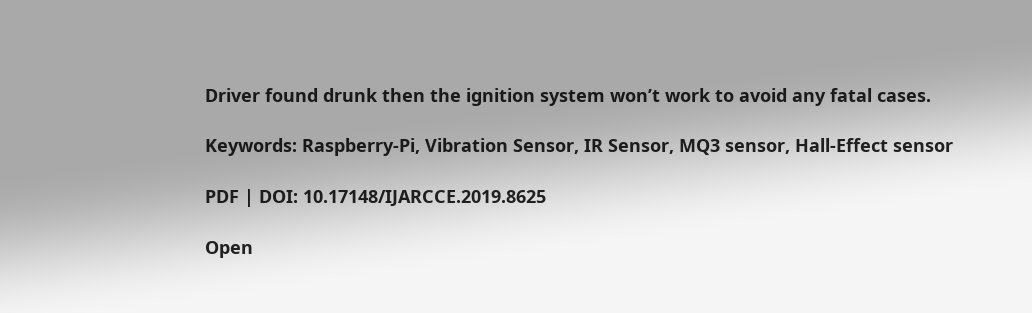Driver found drunk then the ignition system won’t work to avoid any fatal cases.

Keywords: Raspberry-Pi, Vibration Sensor, IR Sensor, MQ3 sensor, Hall-Effect sensor

PDF | DOI: 10.17148/IJARCCE.2019.8625

Open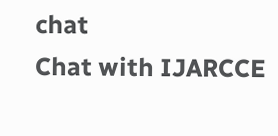chat
Chat with IJARCCE